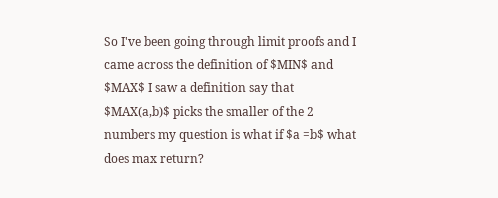So I've been going through limit proofs and I came across the definition of $MIN$ and $MAX$ I saw a definition say that $MAX(a,b)$ picks the smaller of the 2 numbers my question is what if $a =b$ what does max return?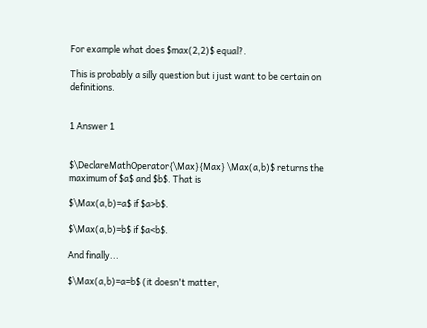For example what does $max(2,2)$ equal?.

This is probably a silly question but i just want to be certain on definitions.


1 Answer 1


$\DeclareMathOperator{\Max}{Max} \Max(a,b)$ returns the maximum of $a$ and $b$. That is

$\Max(a,b)=a$ if $a>b$.

$\Max(a,b)=b$ if $a<b$.

And finally...

$\Max(a,b)=a=b$ (it doesn't matter,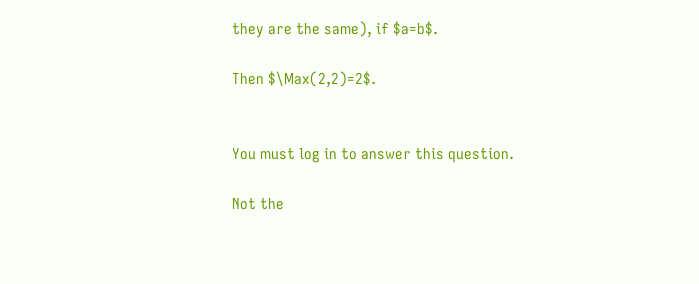they are the same), if $a=b$.

Then $\Max(2,2)=2$.


You must log in to answer this question.

Not the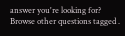answer you're looking for? Browse other questions tagged .